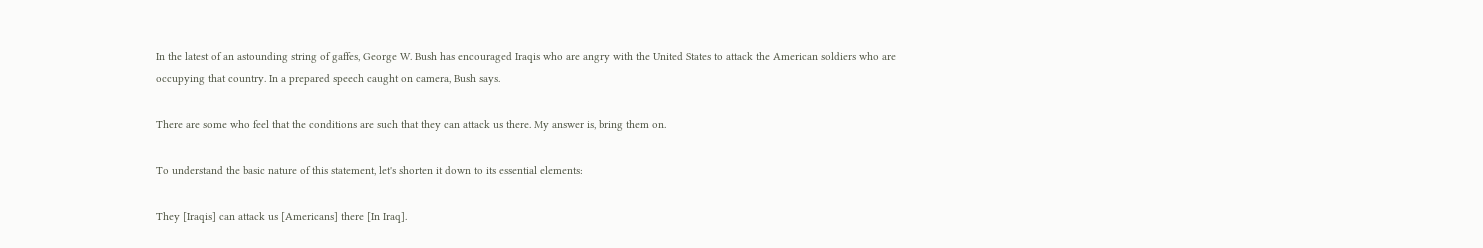In the latest of an astounding string of gaffes, George W. Bush has encouraged Iraqis who are angry with the United States to attack the American soldiers who are occupying that country. In a prepared speech caught on camera, Bush says.

There are some who feel that the conditions are such that they can attack us there. My answer is, bring them on.

To understand the basic nature of this statement, let's shorten it down to its essential elements:

They [Iraqis] can attack us [Americans] there [In Iraq].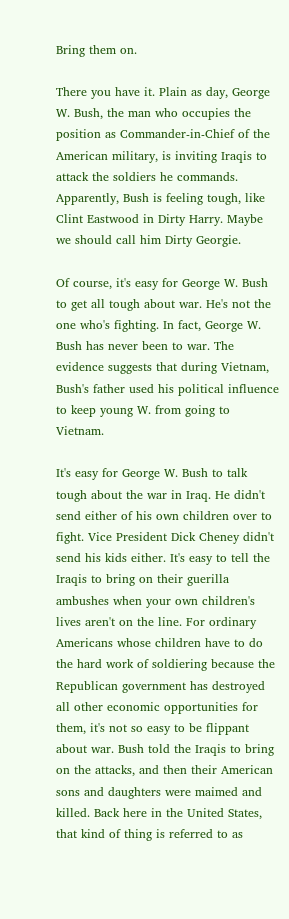Bring them on.

There you have it. Plain as day, George W. Bush, the man who occupies the position as Commander-in-Chief of the American military, is inviting Iraqis to attack the soldiers he commands. Apparently, Bush is feeling tough, like Clint Eastwood in Dirty Harry. Maybe we should call him Dirty Georgie.

Of course, it's easy for George W. Bush to get all tough about war. He's not the one who's fighting. In fact, George W. Bush has never been to war. The evidence suggests that during Vietnam, Bush's father used his political influence to keep young W. from going to Vietnam.

It's easy for George W. Bush to talk tough about the war in Iraq. He didn't send either of his own children over to fight. Vice President Dick Cheney didn't send his kids either. It's easy to tell the Iraqis to bring on their guerilla ambushes when your own children's lives aren't on the line. For ordinary Americans whose children have to do the hard work of soldiering because the Republican government has destroyed all other economic opportunities for them, it's not so easy to be flippant about war. Bush told the Iraqis to bring on the attacks, and then their American sons and daughters were maimed and killed. Back here in the United States, that kind of thing is referred to as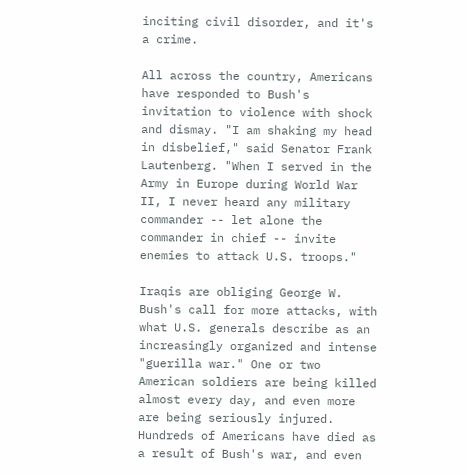inciting civil disorder, and it's a crime.

All across the country, Americans have responded to Bush's invitation to violence with shock and dismay. "I am shaking my head in disbelief," said Senator Frank Lautenberg. "When I served in the Army in Europe during World War II, I never heard any military commander -- let alone the commander in chief -- invite enemies to attack U.S. troops."

Iraqis are obliging George W. Bush's call for more attacks, with what U.S. generals describe as an increasingly organized and intense "guerilla war." One or two American soldiers are being killed almost every day, and even more are being seriously injured. Hundreds of Americans have died as a result of Bush's war, and even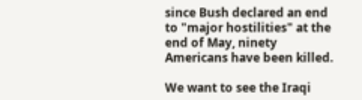since Bush declared an end to "major hostilities" at the end of May, ninety Americans have been killed.

We want to see the Iraqi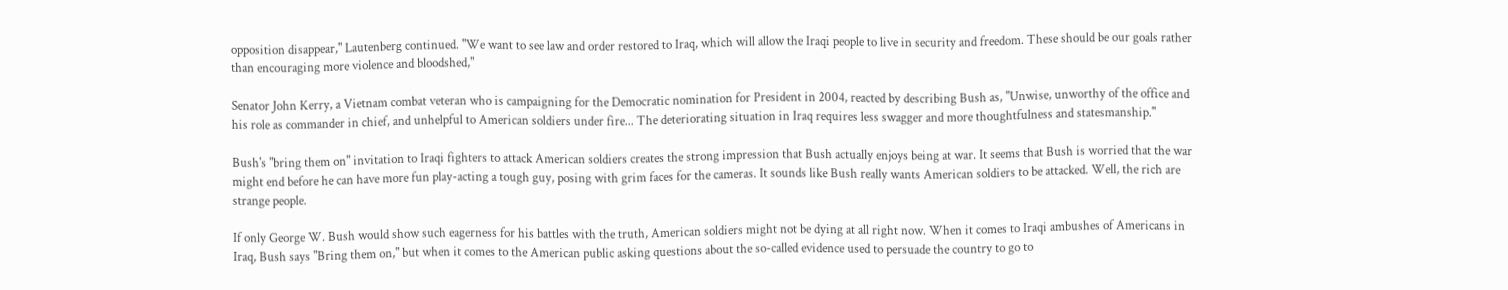opposition disappear," Lautenberg continued. "We want to see law and order restored to Iraq, which will allow the Iraqi people to live in security and freedom. These should be our goals rather than encouraging more violence and bloodshed,"

Senator John Kerry, a Vietnam combat veteran who is campaigning for the Democratic nomination for President in 2004, reacted by describing Bush as, "Unwise, unworthy of the office and his role as commander in chief, and unhelpful to American soldiers under fire... The deteriorating situation in Iraq requires less swagger and more thoughtfulness and statesmanship."

Bush's "bring them on" invitation to Iraqi fighters to attack American soldiers creates the strong impression that Bush actually enjoys being at war. It seems that Bush is worried that the war might end before he can have more fun play-acting a tough guy, posing with grim faces for the cameras. It sounds like Bush really wants American soldiers to be attacked. Well, the rich are strange people.

If only George W. Bush would show such eagerness for his battles with the truth, American soldiers might not be dying at all right now. When it comes to Iraqi ambushes of Americans in Iraq, Bush says "Bring them on," but when it comes to the American public asking questions about the so-called evidence used to persuade the country to go to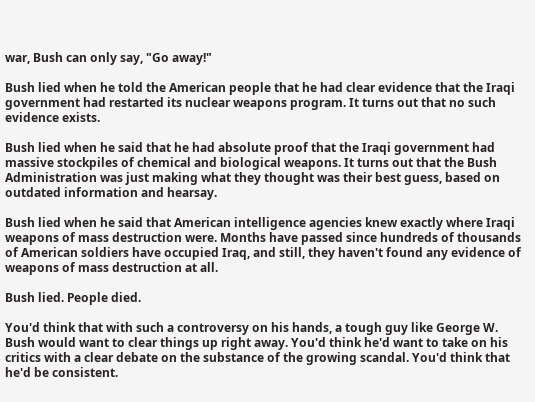war, Bush can only say, "Go away!"

Bush lied when he told the American people that he had clear evidence that the Iraqi government had restarted its nuclear weapons program. It turns out that no such evidence exists.

Bush lied when he said that he had absolute proof that the Iraqi government had massive stockpiles of chemical and biological weapons. It turns out that the Bush Administration was just making what they thought was their best guess, based on outdated information and hearsay.

Bush lied when he said that American intelligence agencies knew exactly where Iraqi weapons of mass destruction were. Months have passed since hundreds of thousands of American soldiers have occupied Iraq, and still, they haven't found any evidence of weapons of mass destruction at all.

Bush lied. People died.

You'd think that with such a controversy on his hands, a tough guy like George W. Bush would want to clear things up right away. You'd think he'd want to take on his critics with a clear debate on the substance of the growing scandal. You'd think that he'd be consistent.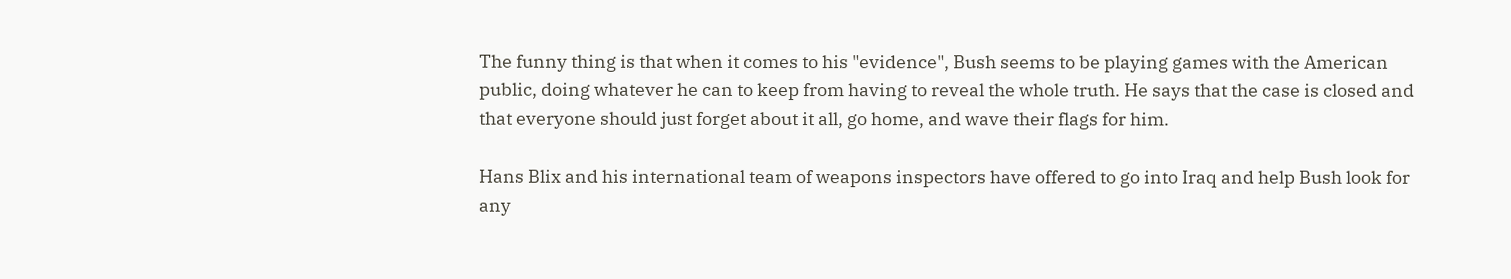The funny thing is that when it comes to his "evidence", Bush seems to be playing games with the American public, doing whatever he can to keep from having to reveal the whole truth. He says that the case is closed and that everyone should just forget about it all, go home, and wave their flags for him.

Hans Blix and his international team of weapons inspectors have offered to go into Iraq and help Bush look for any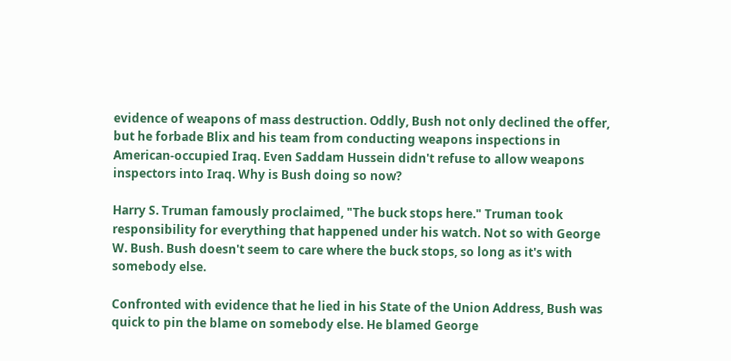evidence of weapons of mass destruction. Oddly, Bush not only declined the offer, but he forbade Blix and his team from conducting weapons inspections in American-occupied Iraq. Even Saddam Hussein didn't refuse to allow weapons inspectors into Iraq. Why is Bush doing so now?

Harry S. Truman famously proclaimed, "The buck stops here." Truman took responsibility for everything that happened under his watch. Not so with George W. Bush. Bush doesn't seem to care where the buck stops, so long as it's with somebody else.

Confronted with evidence that he lied in his State of the Union Address, Bush was quick to pin the blame on somebody else. He blamed George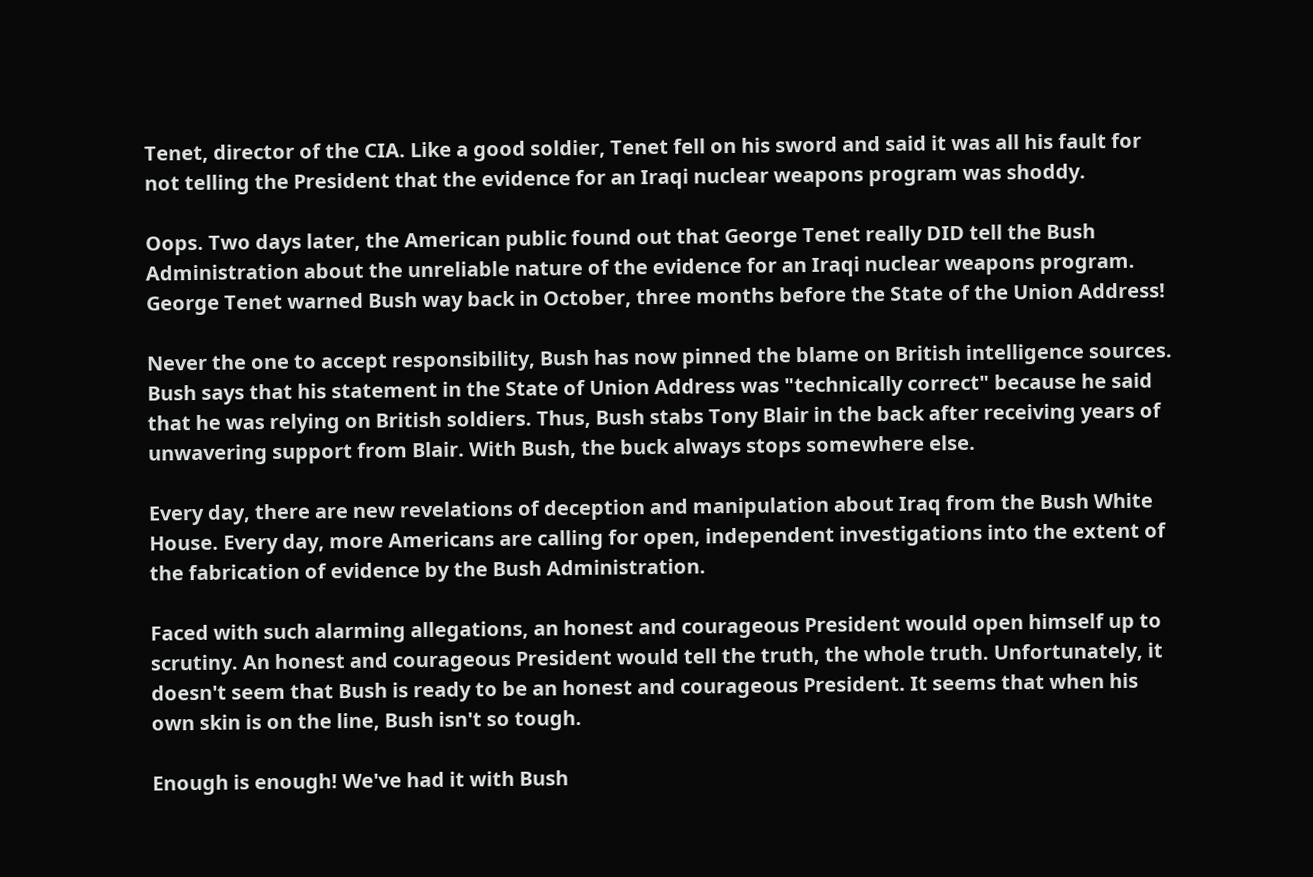Tenet, director of the CIA. Like a good soldier, Tenet fell on his sword and said it was all his fault for not telling the President that the evidence for an Iraqi nuclear weapons program was shoddy.

Oops. Two days later, the American public found out that George Tenet really DID tell the Bush Administration about the unreliable nature of the evidence for an Iraqi nuclear weapons program. George Tenet warned Bush way back in October, three months before the State of the Union Address!

Never the one to accept responsibility, Bush has now pinned the blame on British intelligence sources. Bush says that his statement in the State of Union Address was "technically correct" because he said that he was relying on British soldiers. Thus, Bush stabs Tony Blair in the back after receiving years of unwavering support from Blair. With Bush, the buck always stops somewhere else.

Every day, there are new revelations of deception and manipulation about Iraq from the Bush White House. Every day, more Americans are calling for open, independent investigations into the extent of the fabrication of evidence by the Bush Administration.

Faced with such alarming allegations, an honest and courageous President would open himself up to scrutiny. An honest and courageous President would tell the truth, the whole truth. Unfortunately, it doesn't seem that Bush is ready to be an honest and courageous President. It seems that when his own skin is on the line, Bush isn't so tough.

Enough is enough! We've had it with Bush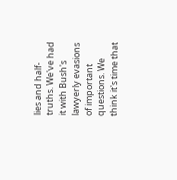lies and half-truths. We've had it with Bush's lawyerly evasions of important questions. We think it's time that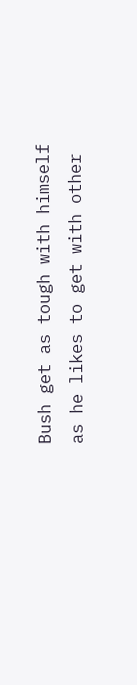Bush get as tough with himself as he likes to get with other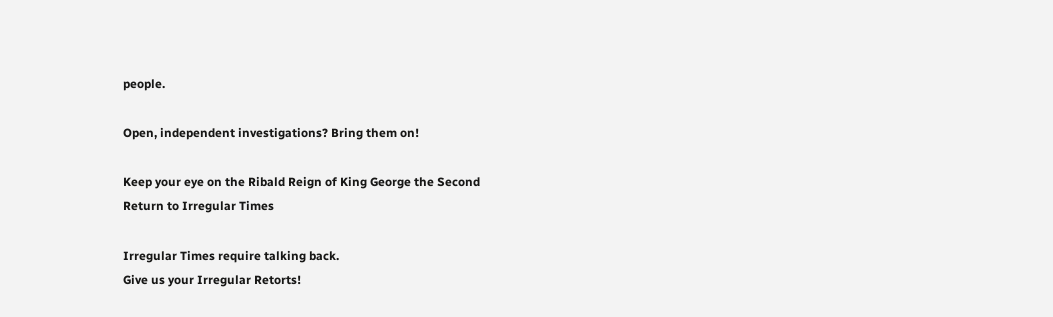people.

Open, independent investigations? Bring them on!

Keep your eye on the Ribald Reign of King George the Second
Return to Irregular Times

Irregular Times require talking back.
Give us your Irregular Retorts!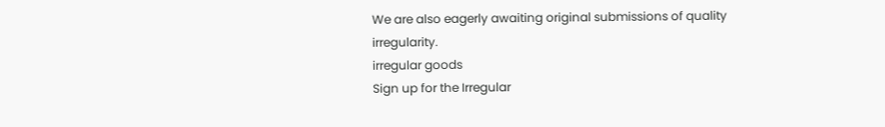We are also eagerly awaiting original submissions of quality irregularity.
irregular goods
Sign up for the Irregular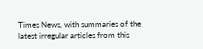Times News, with summaries of the latest irregular articles from this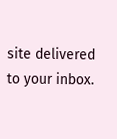site delivered to your inbox.